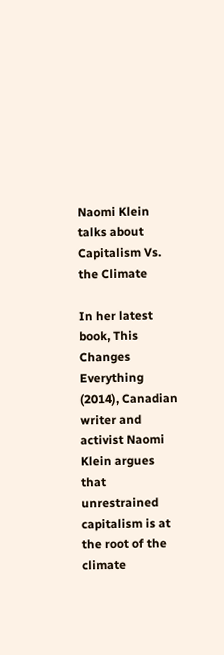Naomi Klein talks about Capitalism Vs. the Climate

In her latest book, This Changes Everything (2014), Canadian writer and activist Naomi Klein argues that unrestrained capitalism is at the root of the climate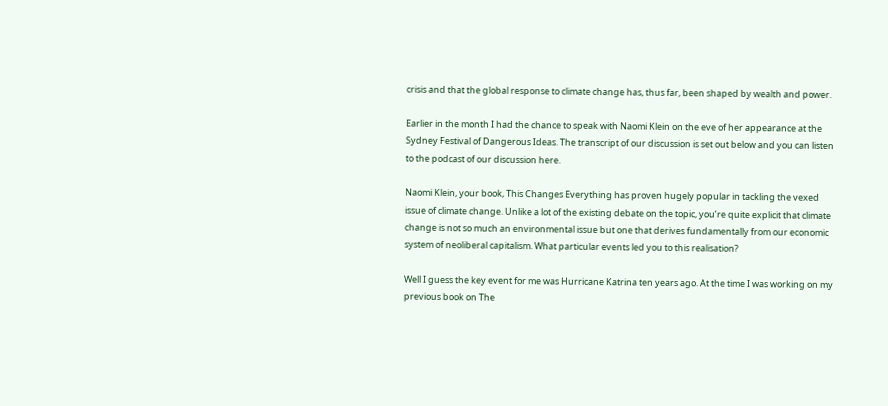crisis and that the global response to climate change has, thus far, been shaped by wealth and power.

Earlier in the month I had the chance to speak with Naomi Klein on the eve of her appearance at the Sydney Festival of Dangerous Ideas. The transcript of our discussion is set out below and you can listen to the podcast of our discussion here.

Naomi Klein, your book, This Changes Everything has proven hugely popular in tackling the vexed issue of climate change. Unlike a lot of the existing debate on the topic, you’re quite explicit that climate change is not so much an environmental issue but one that derives fundamentally from our economic system of neoliberal capitalism. What particular events led you to this realisation?

Well I guess the key event for me was Hurricane Katrina ten years ago. At the time I was working on my previous book on The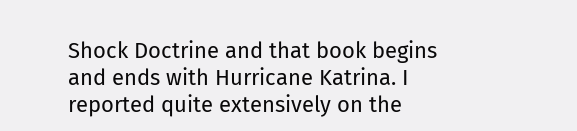Shock Doctrine and that book begins and ends with Hurricane Katrina. I reported quite extensively on the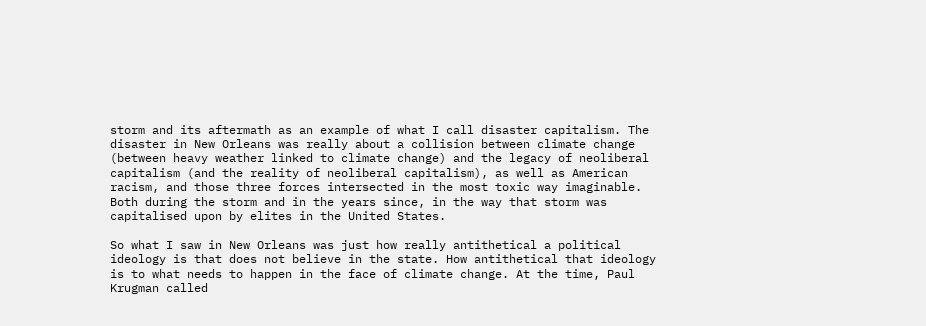storm and its aftermath as an example of what I call disaster capitalism. The disaster in New Orleans was really about a collision between climate change (between heavy weather linked to climate change) and the legacy of neoliberal capitalism (and the reality of neoliberal capitalism), as well as American racism, and those three forces intersected in the most toxic way imaginable. Both during the storm and in the years since, in the way that storm was capitalised upon by elites in the United States.

So what I saw in New Orleans was just how really antithetical a political ideology is that does not believe in the state. How antithetical that ideology is to what needs to happen in the face of climate change. At the time, Paul Krugman called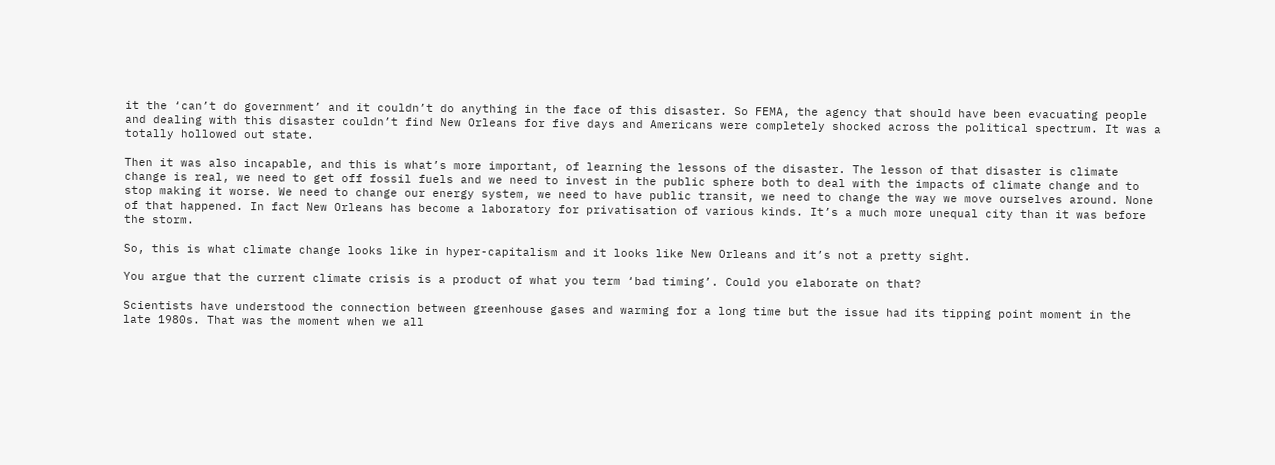it the ‘can’t do government’ and it couldn’t do anything in the face of this disaster. So FEMA, the agency that should have been evacuating people and dealing with this disaster couldn’t find New Orleans for five days and Americans were completely shocked across the political spectrum. It was a totally hollowed out state.

Then it was also incapable, and this is what’s more important, of learning the lessons of the disaster. The lesson of that disaster is climate change is real, we need to get off fossil fuels and we need to invest in the public sphere both to deal with the impacts of climate change and to stop making it worse. We need to change our energy system, we need to have public transit, we need to change the way we move ourselves around. None of that happened. In fact New Orleans has become a laboratory for privatisation of various kinds. It’s a much more unequal city than it was before the storm.

So, this is what climate change looks like in hyper-capitalism and it looks like New Orleans and it’s not a pretty sight.

You argue that the current climate crisis is a product of what you term ‘bad timing’. Could you elaborate on that?

Scientists have understood the connection between greenhouse gases and warming for a long time but the issue had its tipping point moment in the late 1980s. That was the moment when we all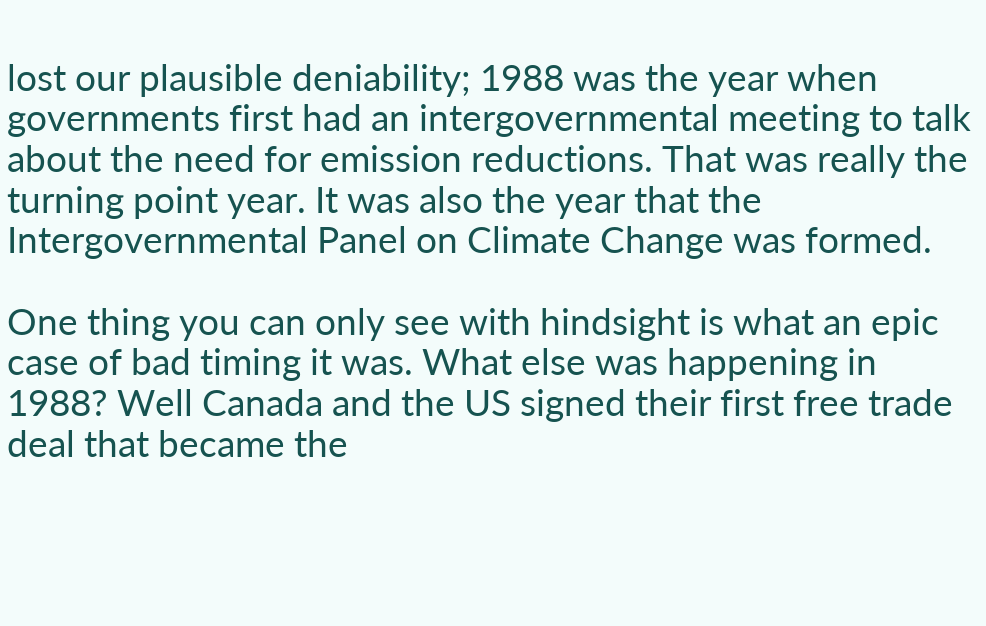lost our plausible deniability; 1988 was the year when governments first had an intergovernmental meeting to talk about the need for emission reductions. That was really the turning point year. It was also the year that the Intergovernmental Panel on Climate Change was formed.

One thing you can only see with hindsight is what an epic case of bad timing it was. What else was happening in 1988? Well Canada and the US signed their first free trade deal that became the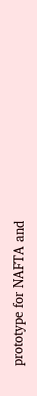prototype for NAFTA and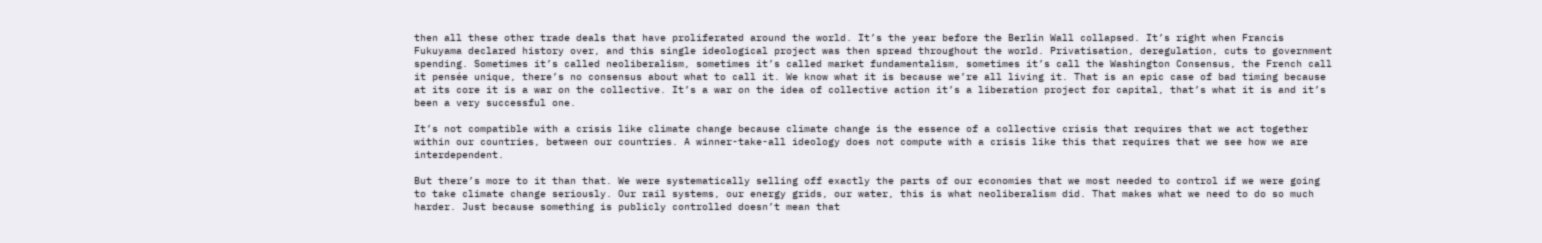then all these other trade deals that have proliferated around the world. It’s the year before the Berlin Wall collapsed. It’s right when Francis Fukuyama declared history over, and this single ideological project was then spread throughout the world. Privatisation, deregulation, cuts to government spending. Sometimes it’s called neoliberalism, sometimes it’s called market fundamentalism, sometimes it’s call the Washington Consensus, the French call it pensée unique, there’s no consensus about what to call it. We know what it is because we’re all living it. That is an epic case of bad timing because at its core it is a war on the collective. It’s a war on the idea of collective action it’s a liberation project for capital, that’s what it is and it’s been a very successful one.

It’s not compatible with a crisis like climate change because climate change is the essence of a collective crisis that requires that we act together within our countries, between our countries. A winner-take-all ideology does not compute with a crisis like this that requires that we see how we are interdependent.

But there’s more to it than that. We were systematically selling off exactly the parts of our economies that we most needed to control if we were going to take climate change seriously. Our rail systems, our energy grids, our water, this is what neoliberalism did. That makes what we need to do so much harder. Just because something is publicly controlled doesn’t mean that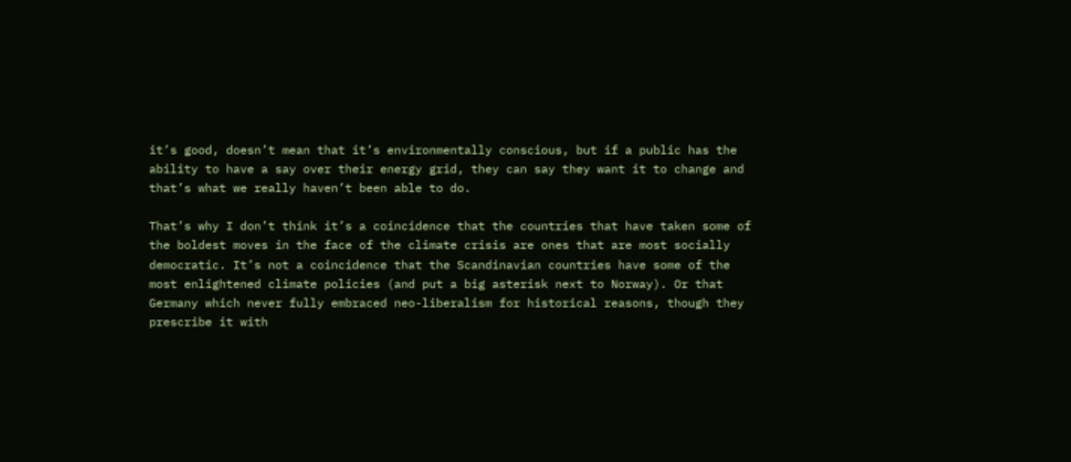it’s good, doesn’t mean that it’s environmentally conscious, but if a public has the ability to have a say over their energy grid, they can say they want it to change and that’s what we really haven’t been able to do.

That’s why I don’t think it’s a coincidence that the countries that have taken some of the boldest moves in the face of the climate crisis are ones that are most socially democratic. It’s not a coincidence that the Scandinavian countries have some of the most enlightened climate policies (and put a big asterisk next to Norway). Or that Germany which never fully embraced neo-liberalism for historical reasons, though they prescribe it with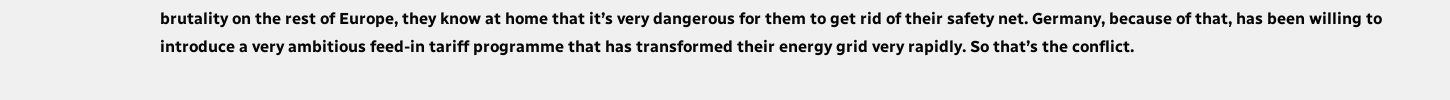brutality on the rest of Europe, they know at home that it’s very dangerous for them to get rid of their safety net. Germany, because of that, has been willing to introduce a very ambitious feed-in tariff programme that has transformed their energy grid very rapidly. So that’s the conflict.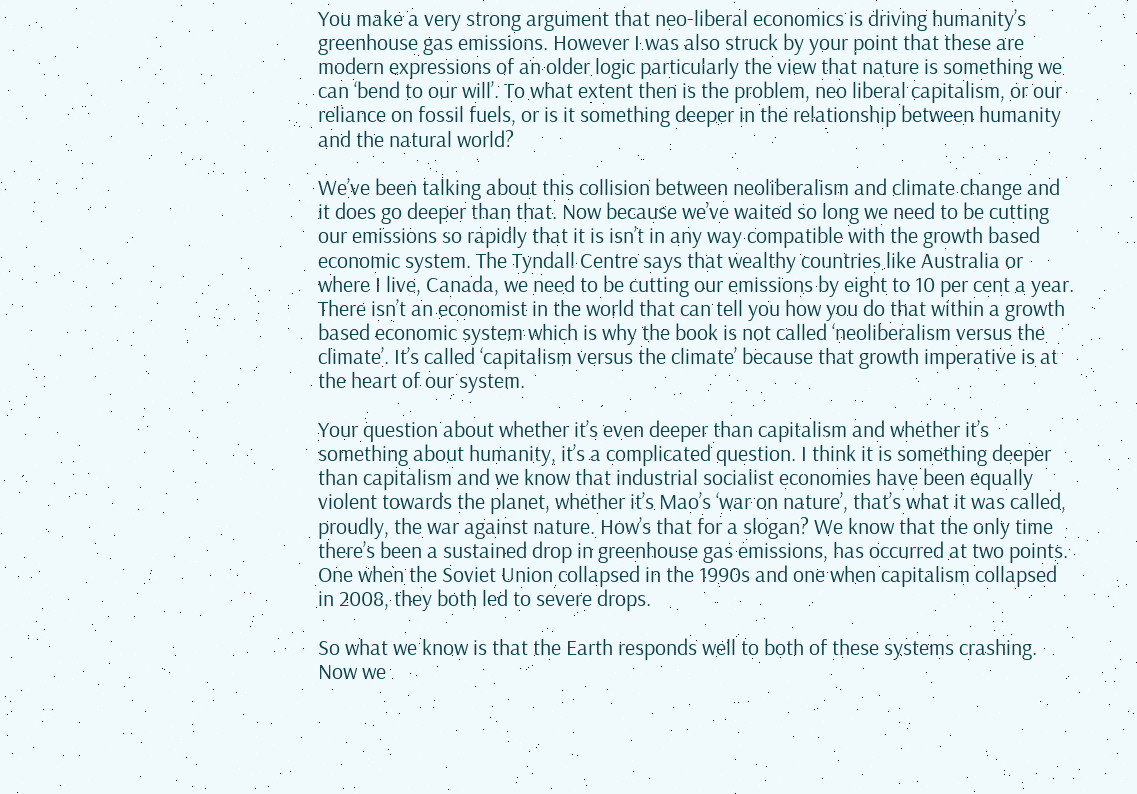You make a very strong argument that neo-liberal economics is driving humanity’s greenhouse gas emissions. However I was also struck by your point that these are modern expressions of an older logic particularly the view that nature is something we can ‘bend to our will’. To what extent then is the problem, neo liberal capitalism, or our reliance on fossil fuels, or is it something deeper in the relationship between humanity and the natural world?

We’ve been talking about this collision between neoliberalism and climate change and it does go deeper than that. Now because we’ve waited so long we need to be cutting our emissions so rapidly that it is isn’t in any way compatible with the growth based economic system. The Tyndall Centre says that wealthy countries like Australia or where I live, Canada, we need to be cutting our emissions by eight to 10 per cent a year. There isn’t an economist in the world that can tell you how you do that within a growth based economic system which is why the book is not called ‘neoliberalism versus the climate’. It’s called ‘capitalism versus the climate’ because that growth imperative is at the heart of our system.

Your question about whether it’s even deeper than capitalism and whether it’s something about humanity, it’s a complicated question. I think it is something deeper than capitalism and we know that industrial socialist economies have been equally violent towards the planet, whether it’s Mao’s ‘war on nature’, that’s what it was called, proudly, the war against nature. How’s that for a slogan? We know that the only time there’s been a sustained drop in greenhouse gas emissions, has occurred at two points. One when the Soviet Union collapsed in the 1990s and one when capitalism collapsed in 2008, they both led to severe drops.

So what we know is that the Earth responds well to both of these systems crashing. Now we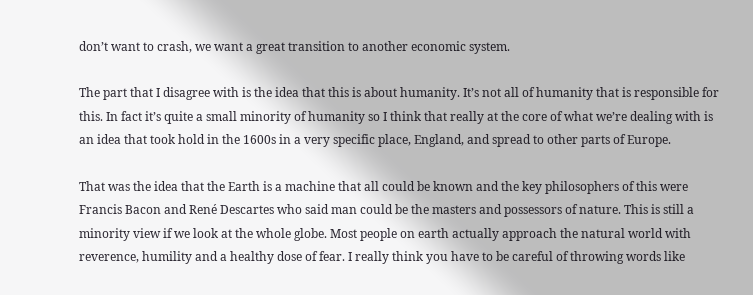don’t want to crash, we want a great transition to another economic system.

The part that I disagree with is the idea that this is about humanity. It’s not all of humanity that is responsible for this. In fact it’s quite a small minority of humanity so I think that really at the core of what we’re dealing with is an idea that took hold in the 1600s in a very specific place, England, and spread to other parts of Europe.

That was the idea that the Earth is a machine that all could be known and the key philosophers of this were Francis Bacon and René Descartes who said man could be the masters and possessors of nature. This is still a minority view if we look at the whole globe. Most people on earth actually approach the natural world with reverence, humility and a healthy dose of fear. I really think you have to be careful of throwing words like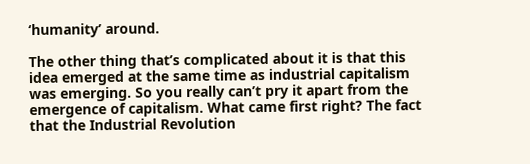‘humanity’ around.

The other thing that’s complicated about it is that this idea emerged at the same time as industrial capitalism was emerging. So you really can’t pry it apart from the emergence of capitalism. What came first right? The fact that the Industrial Revolution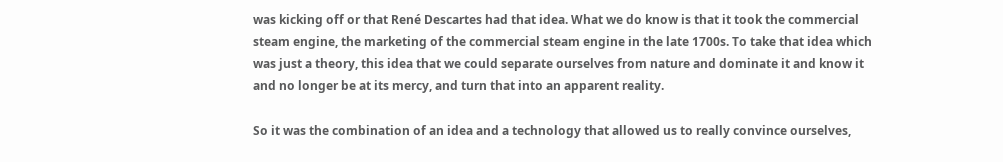was kicking off or that René Descartes had that idea. What we do know is that it took the commercial steam engine, the marketing of the commercial steam engine in the late 1700s. To take that idea which was just a theory, this idea that we could separate ourselves from nature and dominate it and know it and no longer be at its mercy, and turn that into an apparent reality.

So it was the combination of an idea and a technology that allowed us to really convince ourselves,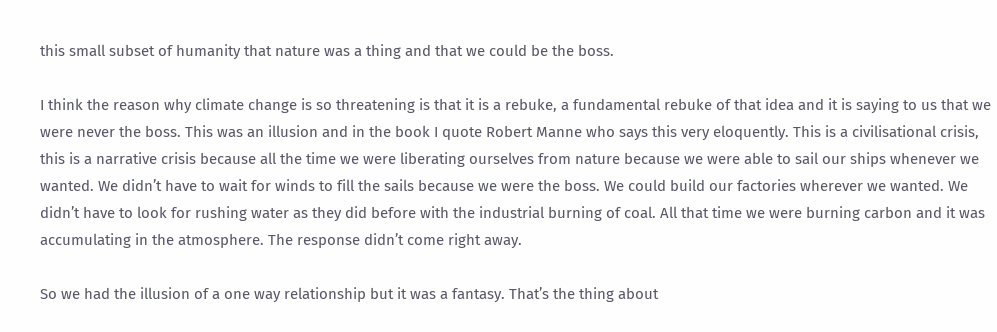this small subset of humanity that nature was a thing and that we could be the boss.

I think the reason why climate change is so threatening is that it is a rebuke, a fundamental rebuke of that idea and it is saying to us that we were never the boss. This was an illusion and in the book I quote Robert Manne who says this very eloquently. This is a civilisational crisis, this is a narrative crisis because all the time we were liberating ourselves from nature because we were able to sail our ships whenever we wanted. We didn’t have to wait for winds to fill the sails because we were the boss. We could build our factories wherever we wanted. We didn’t have to look for rushing water as they did before with the industrial burning of coal. All that time we were burning carbon and it was accumulating in the atmosphere. The response didn’t come right away.

So we had the illusion of a one way relationship but it was a fantasy. That’s the thing about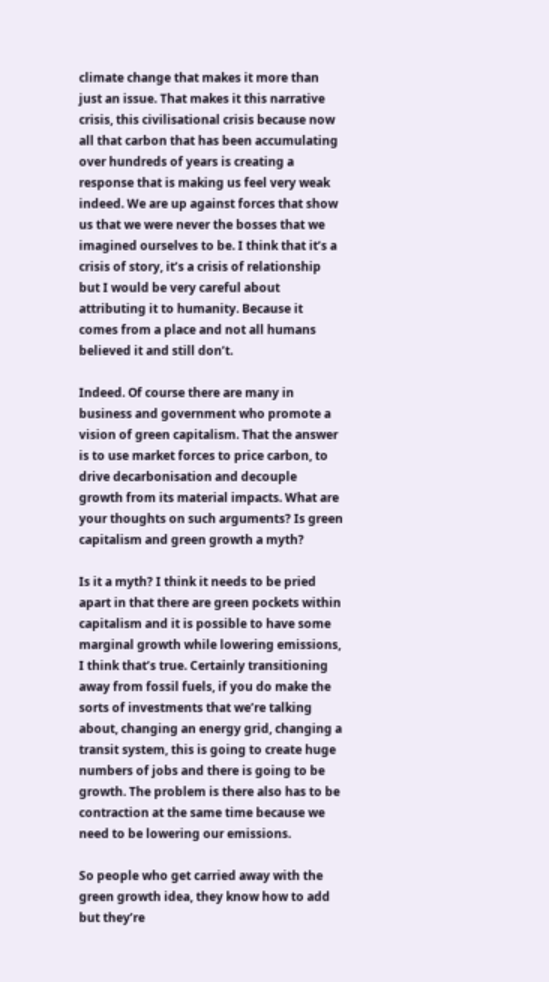climate change that makes it more than just an issue. That makes it this narrative crisis, this civilisational crisis because now all that carbon that has been accumulating over hundreds of years is creating a response that is making us feel very weak indeed. We are up against forces that show us that we were never the bosses that we imagined ourselves to be. I think that it’s a crisis of story, it’s a crisis of relationship but I would be very careful about attributing it to humanity. Because it comes from a place and not all humans believed it and still don’t.

Indeed. Of course there are many in business and government who promote a vision of green capitalism. That the answer is to use market forces to price carbon, to drive decarbonisation and decouple growth from its material impacts. What are your thoughts on such arguments? Is green capitalism and green growth a myth?

Is it a myth? I think it needs to be pried apart in that there are green pockets within capitalism and it is possible to have some marginal growth while lowering emissions, I think that’s true. Certainly transitioning away from fossil fuels, if you do make the sorts of investments that we’re talking about, changing an energy grid, changing a transit system, this is going to create huge numbers of jobs and there is going to be growth. The problem is there also has to be contraction at the same time because we need to be lowering our emissions.

So people who get carried away with the green growth idea, they know how to add but they’re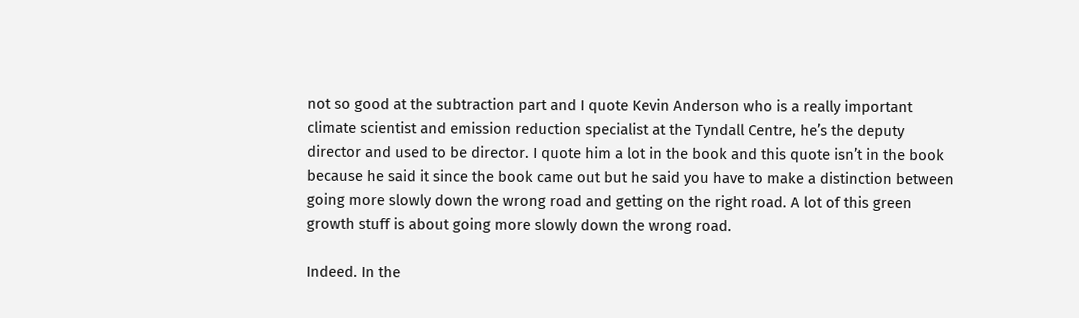not so good at the subtraction part and I quote Kevin Anderson who is a really important climate scientist and emission reduction specialist at the Tyndall Centre, he’s the deputy director and used to be director. I quote him a lot in the book and this quote isn’t in the book because he said it since the book came out but he said you have to make a distinction between going more slowly down the wrong road and getting on the right road. A lot of this green growth stuff is about going more slowly down the wrong road.

Indeed. In the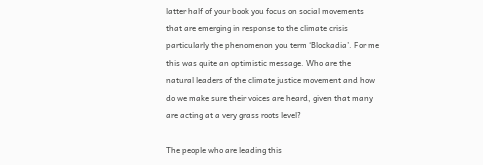latter half of your book you focus on social movements that are emerging in response to the climate crisis particularly the phenomenon you term ‘Blockadia’. For me this was quite an optimistic message. Who are the natural leaders of the climate justice movement and how do we make sure their voices are heard, given that many are acting at a very grass roots level?

The people who are leading this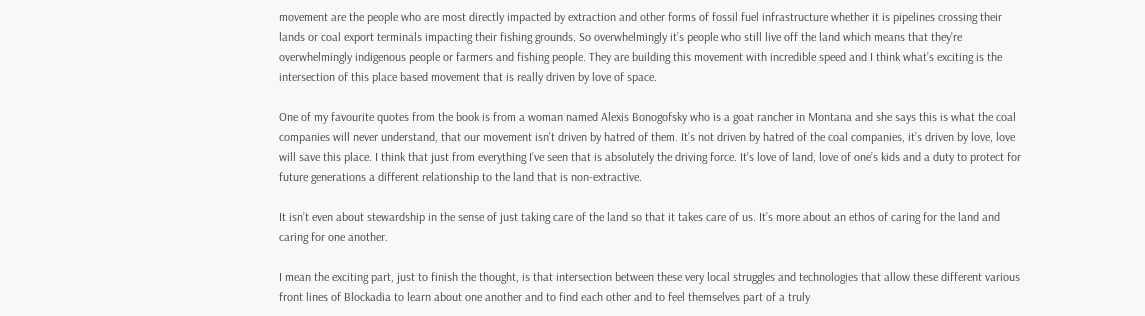movement are the people who are most directly impacted by extraction and other forms of fossil fuel infrastructure whether it is pipelines crossing their lands or coal export terminals impacting their fishing grounds. So overwhelmingly it’s people who still live off the land which means that they’re overwhelmingly indigenous people or farmers and fishing people. They are building this movement with incredible speed and I think what’s exciting is the intersection of this place based movement that is really driven by love of space.

One of my favourite quotes from the book is from a woman named Alexis Bonogofsky who is a goat rancher in Montana and she says this is what the coal companies will never understand, that our movement isn’t driven by hatred of them. It’s not driven by hatred of the coal companies, it’s driven by love, love will save this place. I think that just from everything I’ve seen that is absolutely the driving force. It’s love of land, love of one’s kids and a duty to protect for future generations a different relationship to the land that is non-extractive.

It isn’t even about stewardship in the sense of just taking care of the land so that it takes care of us. It’s more about an ethos of caring for the land and caring for one another.

I mean the exciting part, just to finish the thought, is that intersection between these very local struggles and technologies that allow these different various front lines of Blockadia to learn about one another and to find each other and to feel themselves part of a truly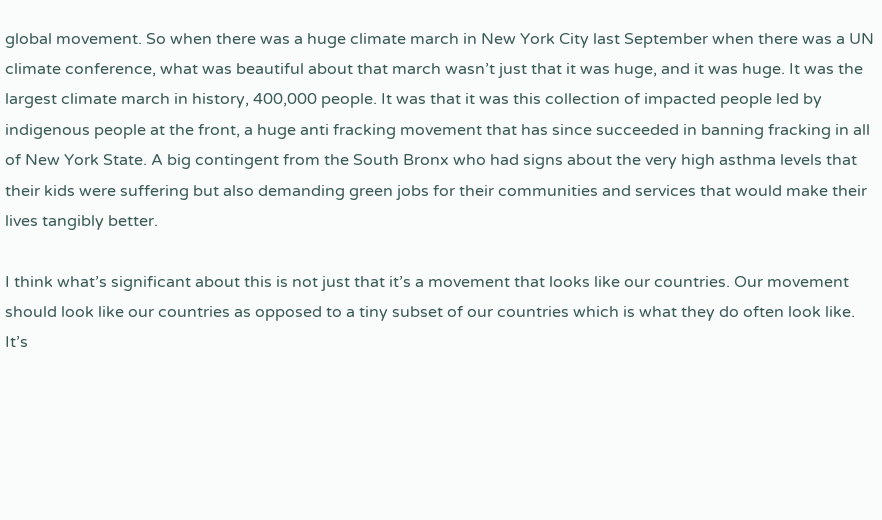global movement. So when there was a huge climate march in New York City last September when there was a UN climate conference, what was beautiful about that march wasn’t just that it was huge, and it was huge. It was the largest climate march in history, 400,000 people. It was that it was this collection of impacted people led by indigenous people at the front, a huge anti fracking movement that has since succeeded in banning fracking in all of New York State. A big contingent from the South Bronx who had signs about the very high asthma levels that their kids were suffering but also demanding green jobs for their communities and services that would make their lives tangibly better.

I think what’s significant about this is not just that it’s a movement that looks like our countries. Our movement should look like our countries as opposed to a tiny subset of our countries which is what they do often look like. It’s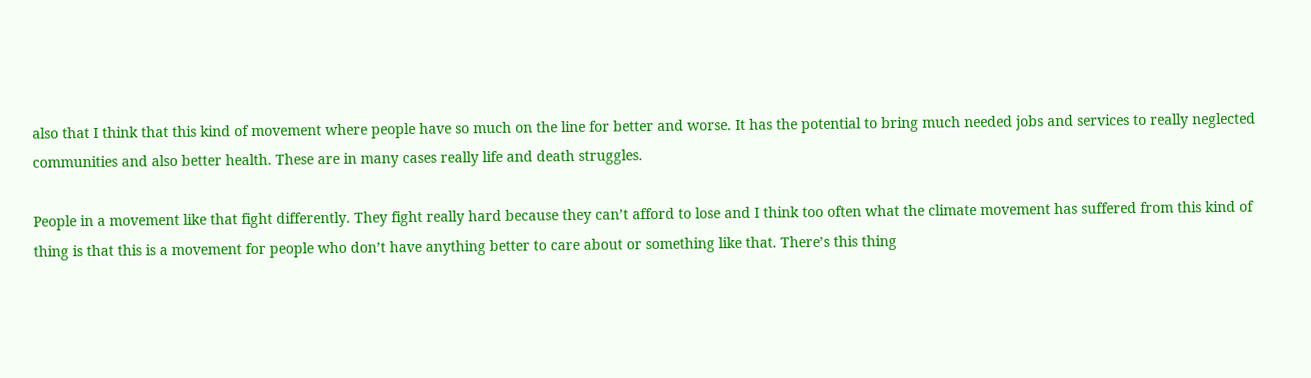also that I think that this kind of movement where people have so much on the line for better and worse. It has the potential to bring much needed jobs and services to really neglected communities and also better health. These are in many cases really life and death struggles.

People in a movement like that fight differently. They fight really hard because they can’t afford to lose and I think too often what the climate movement has suffered from this kind of thing is that this is a movement for people who don’t have anything better to care about or something like that. There’s this thing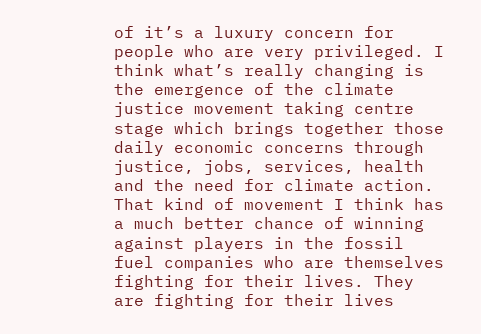of it’s a luxury concern for people who are very privileged. I think what’s really changing is the emergence of the climate justice movement taking centre stage which brings together those daily economic concerns through justice, jobs, services, health and the need for climate action. That kind of movement I think has a much better chance of winning against players in the fossil fuel companies who are themselves fighting for their lives. They are fighting for their lives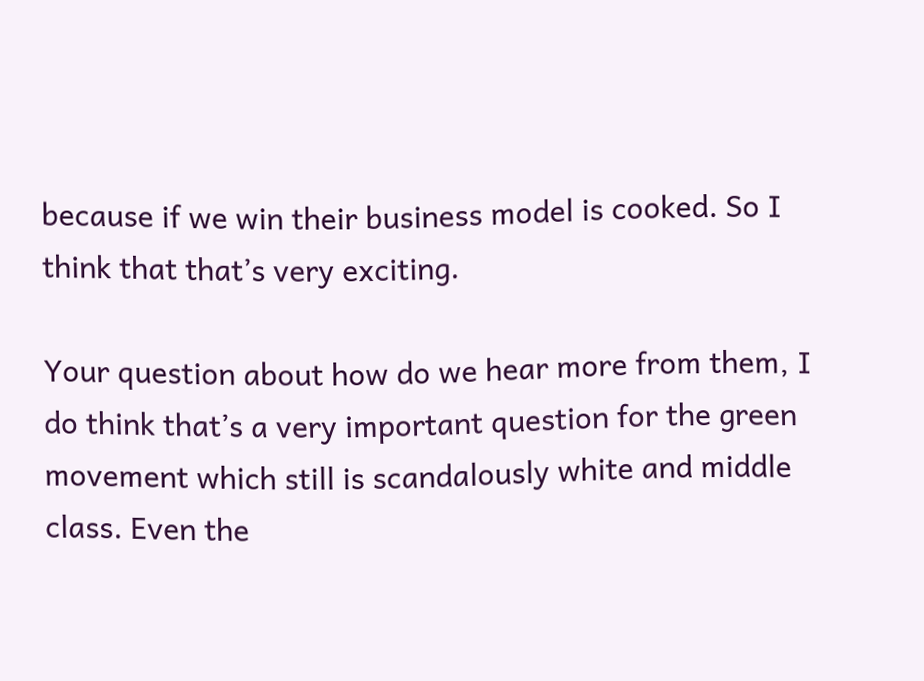because if we win their business model is cooked. So I think that that’s very exciting.

Your question about how do we hear more from them, I do think that’s a very important question for the green movement which still is scandalously white and middle class. Even the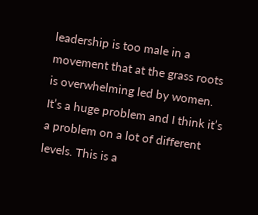leadership is too male in a movement that at the grass roots is overwhelming led by women. It’s a huge problem and I think it’s a problem on a lot of different levels. This is a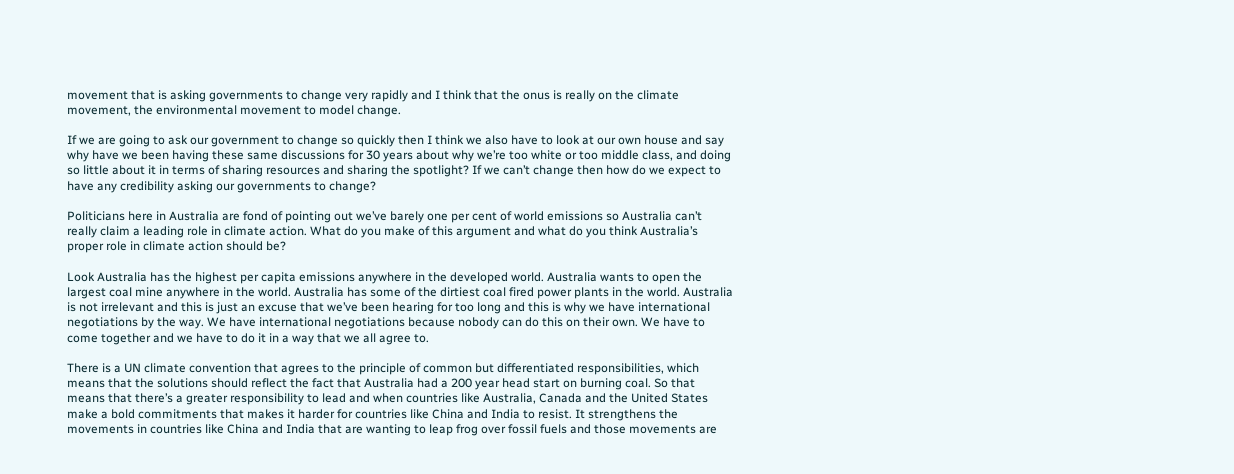movement that is asking governments to change very rapidly and I think that the onus is really on the climate movement, the environmental movement to model change.

If we are going to ask our government to change so quickly then I think we also have to look at our own house and say why have we been having these same discussions for 30 years about why we’re too white or too middle class, and doing so little about it in terms of sharing resources and sharing the spotlight? If we can’t change then how do we expect to have any credibility asking our governments to change?

Politicians here in Australia are fond of pointing out we’ve barely one per cent of world emissions so Australia can’t really claim a leading role in climate action. What do you make of this argument and what do you think Australia’s proper role in climate action should be?

Look Australia has the highest per capita emissions anywhere in the developed world. Australia wants to open the largest coal mine anywhere in the world. Australia has some of the dirtiest coal fired power plants in the world. Australia is not irrelevant and this is just an excuse that we’ve been hearing for too long and this is why we have international negotiations by the way. We have international negotiations because nobody can do this on their own. We have to come together and we have to do it in a way that we all agree to.

There is a UN climate convention that agrees to the principle of common but differentiated responsibilities, which means that the solutions should reflect the fact that Australia had a 200 year head start on burning coal. So that means that there’s a greater responsibility to lead and when countries like Australia, Canada and the United States make a bold commitments that makes it harder for countries like China and India to resist. It strengthens the movements in countries like China and India that are wanting to leap frog over fossil fuels and those movements are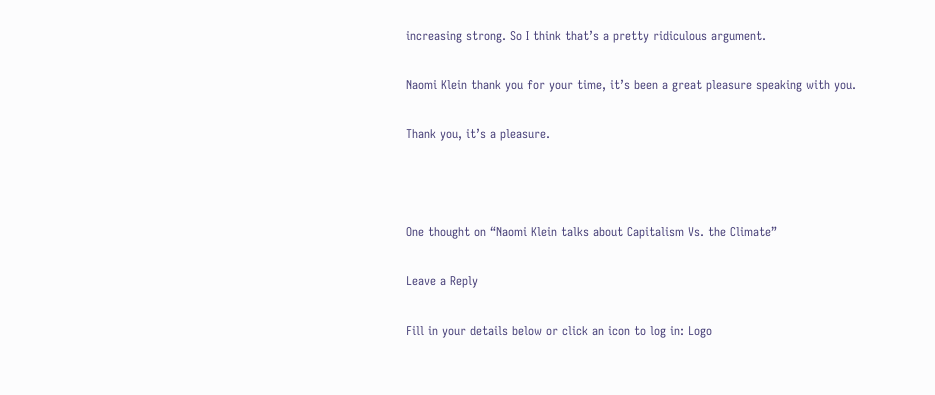increasing strong. So I think that’s a pretty ridiculous argument.

Naomi Klein thank you for your time, it’s been a great pleasure speaking with you.

Thank you, it’s a pleasure.



One thought on “Naomi Klein talks about Capitalism Vs. the Climate”

Leave a Reply

Fill in your details below or click an icon to log in: Logo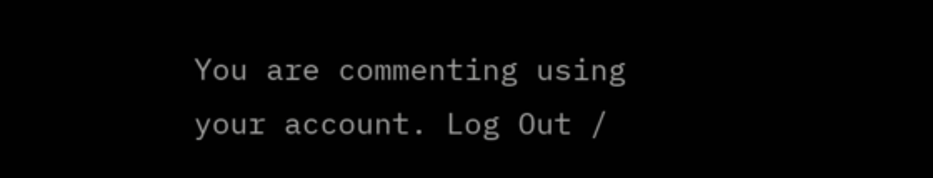You are commenting using your account. Log Out /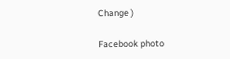Change )

Facebook photo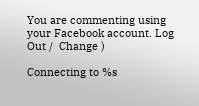You are commenting using your Facebook account. Log Out /  Change )

Connecting to %s